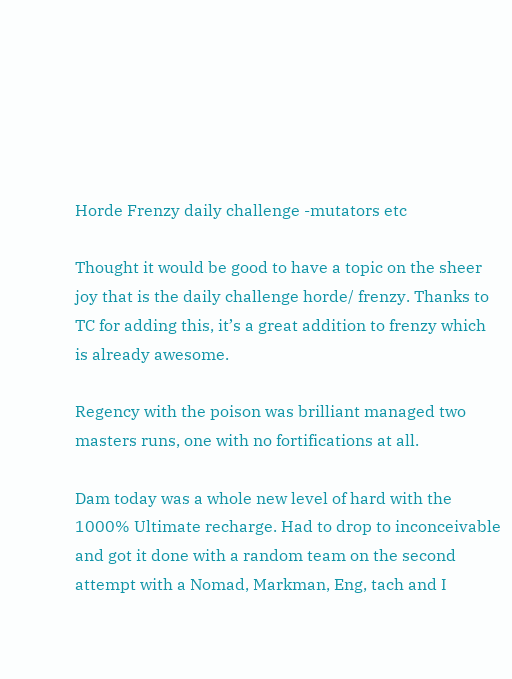Horde Frenzy daily challenge -mutators etc

Thought it would be good to have a topic on the sheer joy that is the daily challenge horde/ frenzy. Thanks to TC for adding this, it’s a great addition to frenzy which is already awesome.

Regency with the poison was brilliant managed two masters runs, one with no fortifications at all.

Dam today was a whole new level of hard with the 1000% Ultimate recharge. Had to drop to inconceivable and got it done with a random team on the second attempt with a Nomad, Markman, Eng, tach and I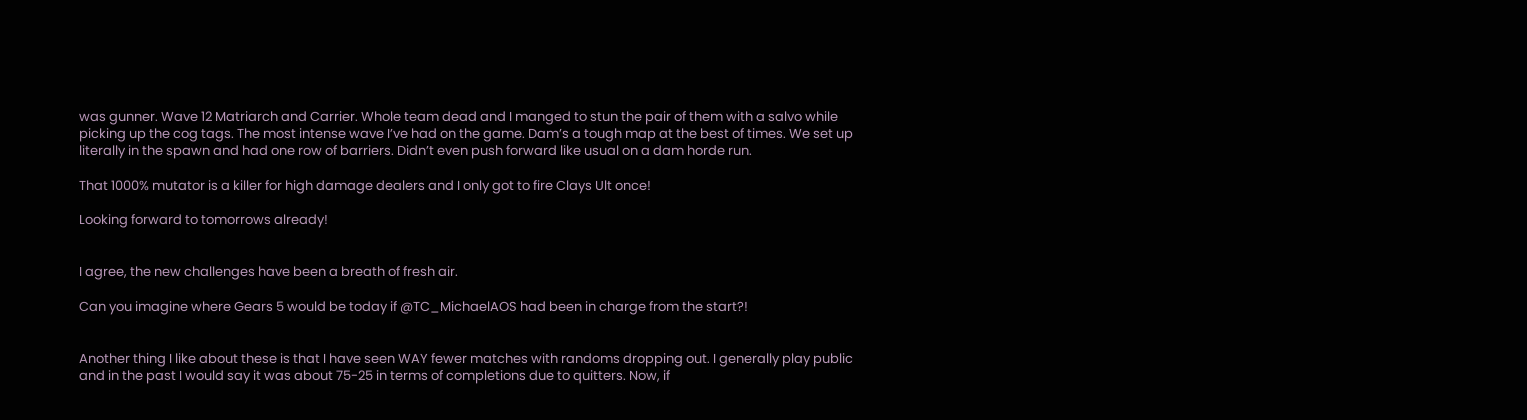was gunner. Wave 12 Matriarch and Carrier. Whole team dead and I manged to stun the pair of them with a salvo while picking up the cog tags. The most intense wave I’ve had on the game. Dam’s a tough map at the best of times. We set up literally in the spawn and had one row of barriers. Didn’t even push forward like usual on a dam horde run.

That 1000% mutator is a killer for high damage dealers and I only got to fire Clays Ult once!

Looking forward to tomorrows already!


I agree, the new challenges have been a breath of fresh air.

Can you imagine where Gears 5 would be today if @TC_MichaelAOS had been in charge from the start?!


Another thing I like about these is that I have seen WAY fewer matches with randoms dropping out. I generally play public and in the past I would say it was about 75-25 in terms of completions due to quitters. Now, if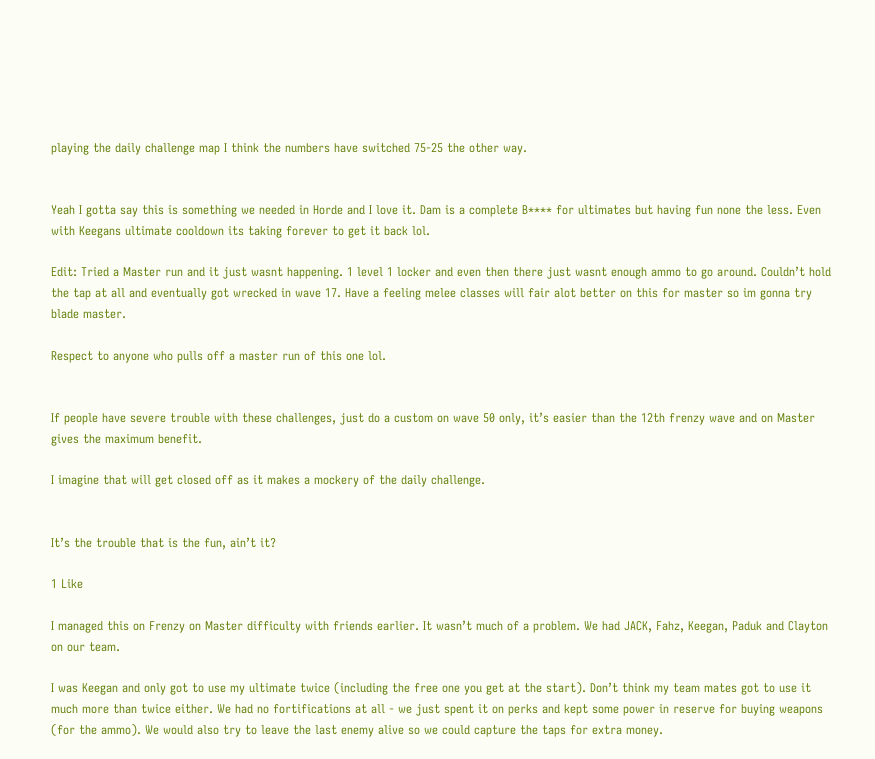playing the daily challenge map I think the numbers have switched 75-25 the other way.


Yeah I gotta say this is something we needed in Horde and I love it. Dam is a complete B**** for ultimates but having fun none the less. Even with Keegans ultimate cooldown its taking forever to get it back lol.

Edit: Tried a Master run and it just wasnt happening. 1 level 1 locker and even then there just wasnt enough ammo to go around. Couldn’t hold the tap at all and eventually got wrecked in wave 17. Have a feeling melee classes will fair alot better on this for master so im gonna try blade master.

Respect to anyone who pulls off a master run of this one lol.


If people have severe trouble with these challenges, just do a custom on wave 50 only, it’s easier than the 12th frenzy wave and on Master gives the maximum benefit.

I imagine that will get closed off as it makes a mockery of the daily challenge.


It’s the trouble that is the fun, ain’t it?

1 Like

I managed this on Frenzy on Master difficulty with friends earlier. It wasn’t much of a problem. We had JACK, Fahz, Keegan, Paduk and Clayton on our team.

I was Keegan and only got to use my ultimate twice (including the free one you get at the start). Don’t think my team mates got to use it much more than twice either. We had no fortifications at all - we just spent it on perks and kept some power in reserve for buying weapons (for the ammo). We would also try to leave the last enemy alive so we could capture the taps for extra money.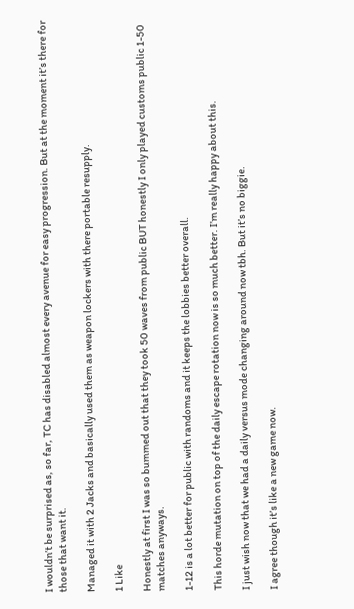I wouldn’t be surprised as, so far, TC has disabled almost every avenue for easy progression. But at the moment it’s there for those that want it.

Managed it with 2 Jacks and basically used them as weapon lockers with there portable resupply.

1 Like

Honestly at first I was so bummed out that they took 50 waves from public BUT honestly I only played customs public 1-50 matches anyways.

1-12 is a lot better for public with randoms and it keeps the lobbies better overall.

This horde mutation on top of the daily escape rotation now is so much better. I’m really happy about this.

I just wish now that we had a daily versus mode changing around now tbh. But it’s no biggie.

I agree though it’s like a new game now.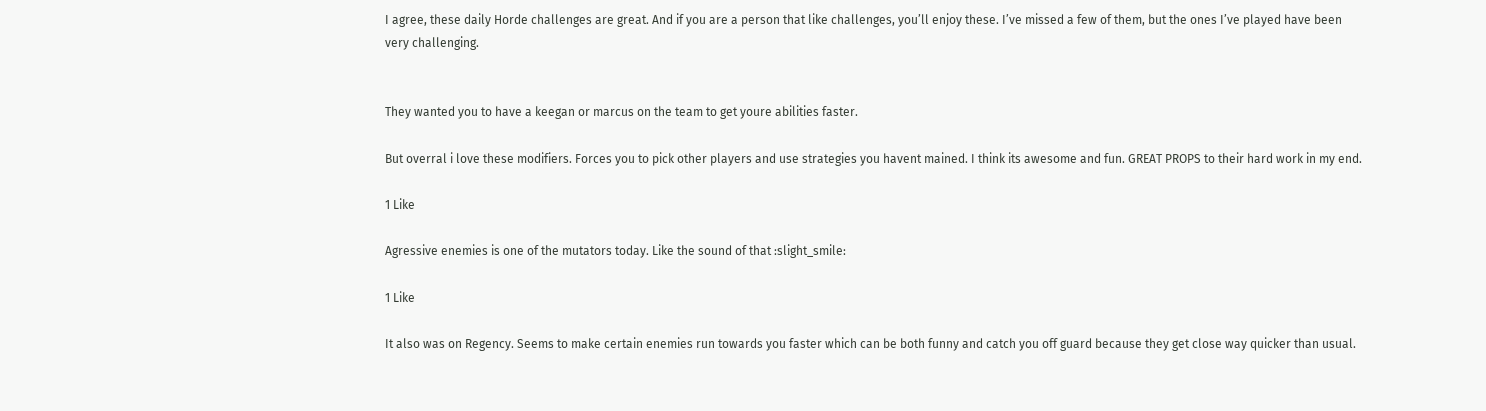I agree, these daily Horde challenges are great. And if you are a person that like challenges, you’ll enjoy these. I’ve missed a few of them, but the ones I’ve played have been very challenging.


They wanted you to have a keegan or marcus on the team to get youre abilities faster.

But overral i love these modifiers. Forces you to pick other players and use strategies you havent mained. I think its awesome and fun. GREAT PROPS to their hard work in my end.

1 Like

Agressive enemies is one of the mutators today. Like the sound of that :slight_smile:

1 Like

It also was on Regency. Seems to make certain enemies run towards you faster which can be both funny and catch you off guard because they get close way quicker than usual.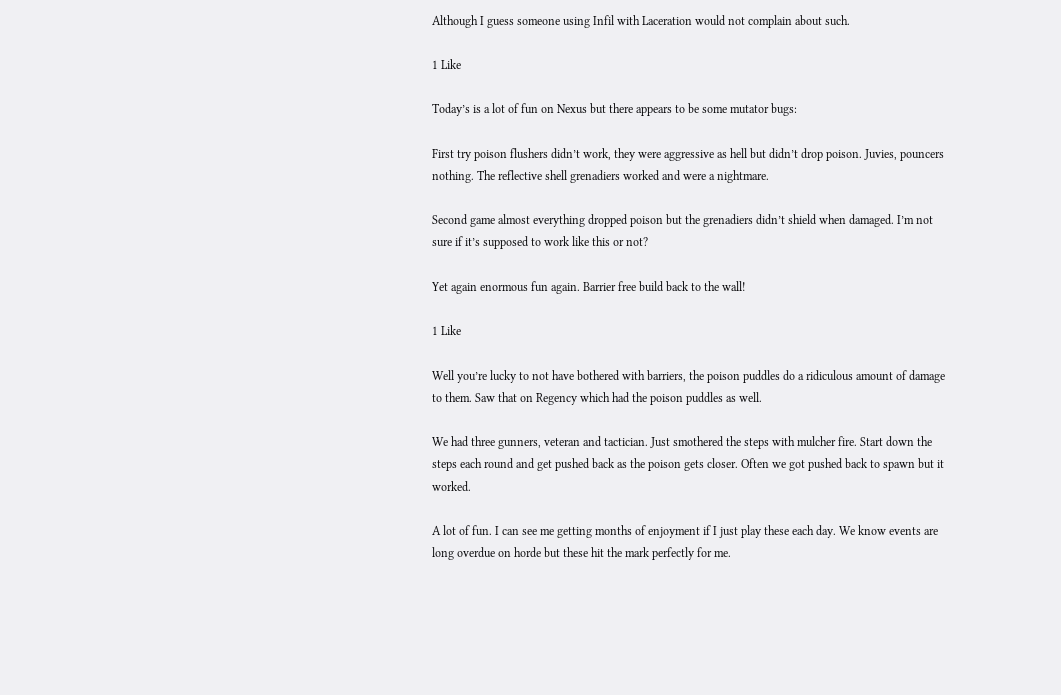Although I guess someone using Infil with Laceration would not complain about such.

1 Like

Today’s is a lot of fun on Nexus but there appears to be some mutator bugs:

First try poison flushers didn’t work, they were aggressive as hell but didn’t drop poison. Juvies, pouncers nothing. The reflective shell grenadiers worked and were a nightmare.

Second game almost everything dropped poison but the grenadiers didn’t shield when damaged. I’m not sure if it’s supposed to work like this or not?

Yet again enormous fun again. Barrier free build back to the wall!

1 Like

Well you’re lucky to not have bothered with barriers, the poison puddles do a ridiculous amount of damage to them. Saw that on Regency which had the poison puddles as well.

We had three gunners, veteran and tactician. Just smothered the steps with mulcher fire. Start down the steps each round and get pushed back as the poison gets closer. Often we got pushed back to spawn but it worked.

A lot of fun. I can see me getting months of enjoyment if I just play these each day. We know events are long overdue on horde but these hit the mark perfectly for me.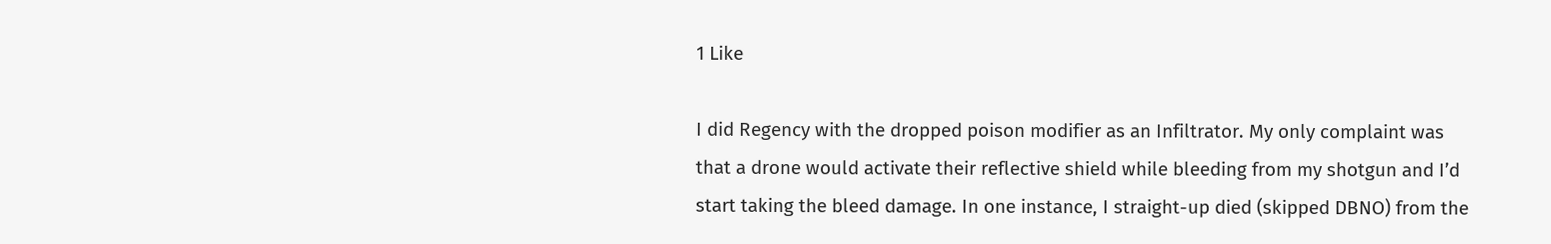1 Like

I did Regency with the dropped poison modifier as an Infiltrator. My only complaint was that a drone would activate their reflective shield while bleeding from my shotgun and I’d start taking the bleed damage. In one instance, I straight-up died (skipped DBNO) from the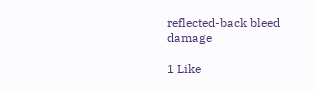reflected-back bleed damage

1 Like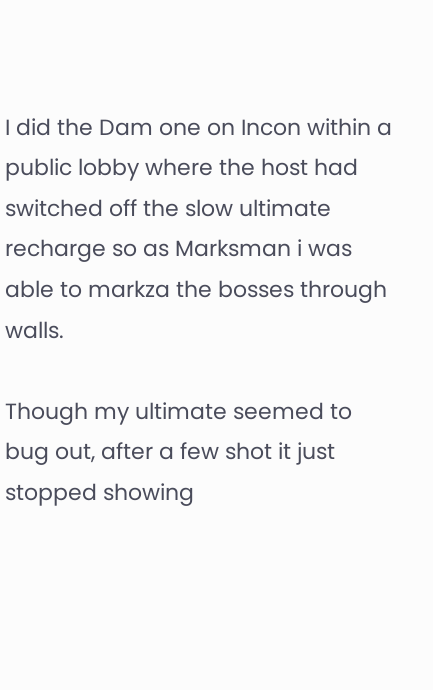I did the Dam one on Incon within a public lobby where the host had switched off the slow ultimate recharge so as Marksman i was able to markza the bosses through walls.

Though my ultimate seemed to bug out, after a few shot it just stopped showing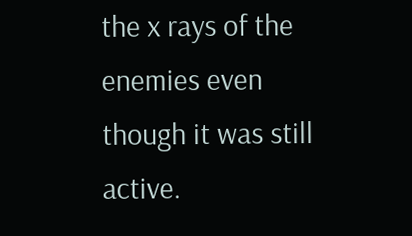the x rays of the enemies even though it was still active.